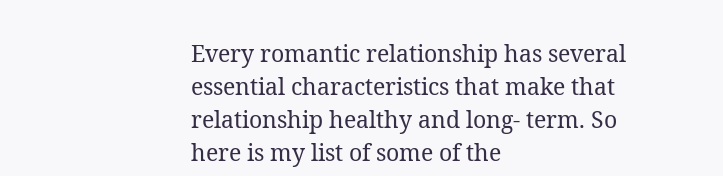Every romantic relationship has several essential characteristics that make that relationship healthy and long- term. So here is my list of some of the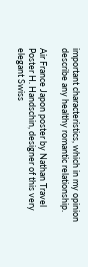important characteristics, which in my opinion describe any healthy romantic relationship.

Air France Japon poster by Nathan Travel Poster H. Handschin, designer of this very elegant Swiss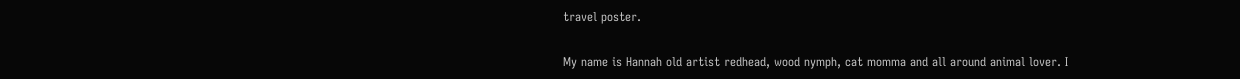travel poster.


My name is Hannah old artist redhead, wood nymph, cat momma and all around animal lover. I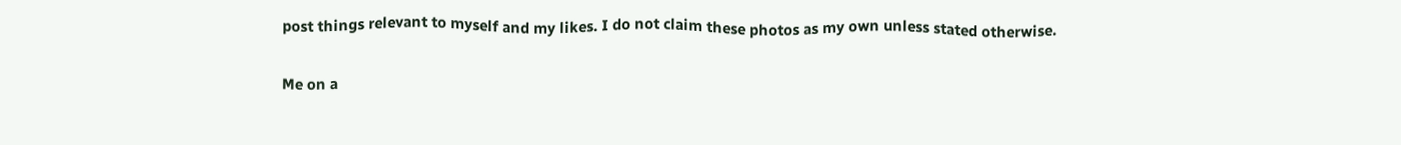post things relevant to myself and my likes. I do not claim these photos as my own unless stated otherwise.

Me on a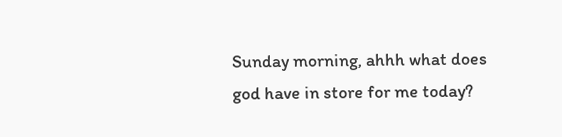Sunday morning, ahhh what does god have in store for me today?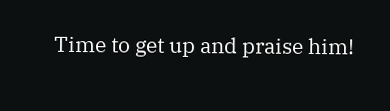Time to get up and praise him!